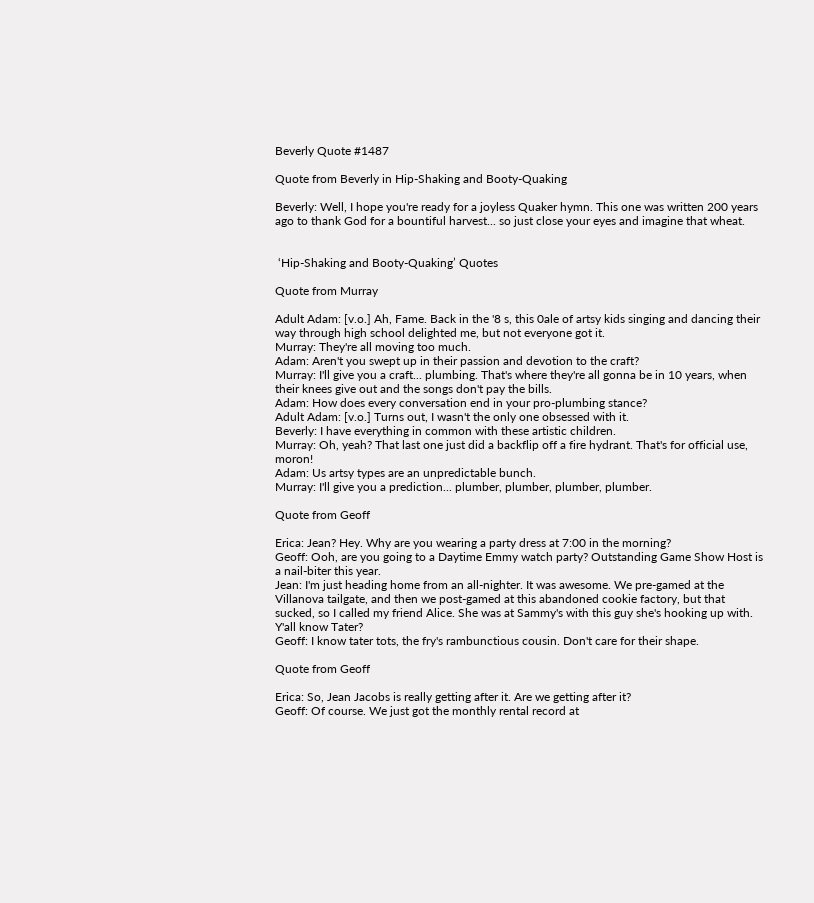Beverly Quote #1487

Quote from Beverly in Hip-Shaking and Booty-Quaking

Beverly: Well, I hope you're ready for a joyless Quaker hymn. This one was written 200 years ago to thank God for a bountiful harvest... so just close your eyes and imagine that wheat.


 ‘Hip-Shaking and Booty-Quaking’ Quotes

Quote from Murray

Adult Adam: [v.o.] Ah, Fame. Back in the '8 s, this 0ale of artsy kids singing and dancing their way through high school delighted me, but not everyone got it.
Murray: They're all moving too much.
Adam: Aren't you swept up in their passion and devotion to the craft?
Murray: I'll give you a craft... plumbing. That's where they're all gonna be in 10 years, when their knees give out and the songs don't pay the bills.
Adam: How does every conversation end in your pro-plumbing stance?
Adult Adam: [v.o.] Turns out, I wasn't the only one obsessed with it.
Beverly: I have everything in common with these artistic children.
Murray: Oh, yeah? That last one just did a backflip off a fire hydrant. That's for official use, moron!
Adam: Us artsy types are an unpredictable bunch.
Murray: I'll give you a prediction... plumber, plumber, plumber, plumber.

Quote from Geoff

Erica: Jean? Hey. Why are you wearing a party dress at 7:00 in the morning?
Geoff: Ooh, are you going to a Daytime Emmy watch party? Outstanding Game Show Host is a nail-biter this year.
Jean: I'm just heading home from an all-nighter. It was awesome. We pre-gamed at the Villanova tailgate, and then we post-gamed at this abandoned cookie factory, but that sucked, so I called my friend Alice. She was at Sammy's with this guy she's hooking up with. Y'all know Tater?
Geoff: I know tater tots, the fry's rambunctious cousin. Don't care for their shape.

Quote from Geoff

Erica: So, Jean Jacobs is really getting after it. Are we getting after it?
Geoff: Of course. We just got the monthly rental record at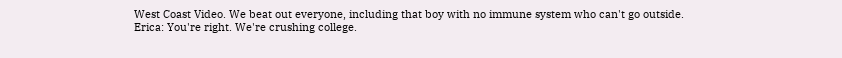West Coast Video. We beat out everyone, including that boy with no immune system who can't go outside.
Erica: You're right. We're crushing college.